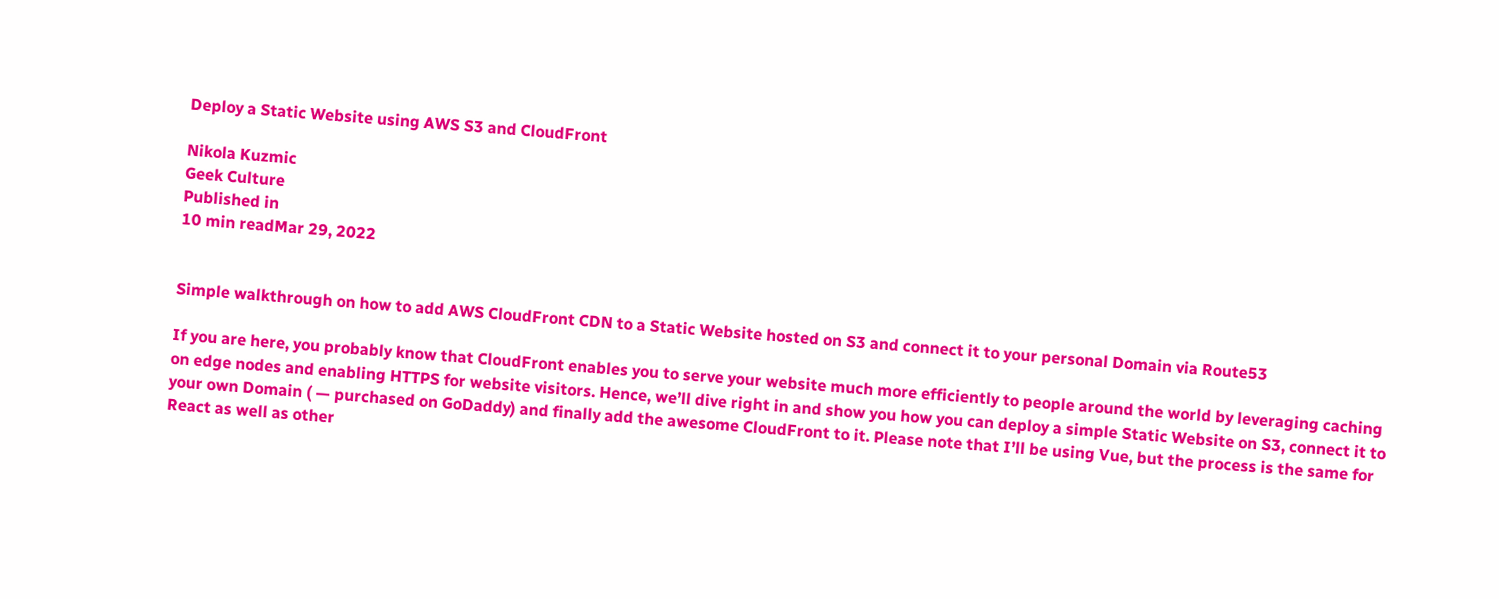Deploy a Static Website using AWS S3 and CloudFront

Nikola Kuzmic
Geek Culture
Published in
10 min readMar 29, 2022


Simple walkthrough on how to add AWS CloudFront CDN to a Static Website hosted on S3 and connect it to your personal Domain via Route53

If you are here, you probably know that CloudFront enables you to serve your website much more efficiently to people around the world by leveraging caching on edge nodes and enabling HTTPS for website visitors. Hence, we’ll dive right in and show you how you can deploy a simple Static Website on S3, connect it to your own Domain ( — purchased on GoDaddy) and finally add the awesome CloudFront to it. Please note that I’ll be using Vue, but the process is the same for React as well as other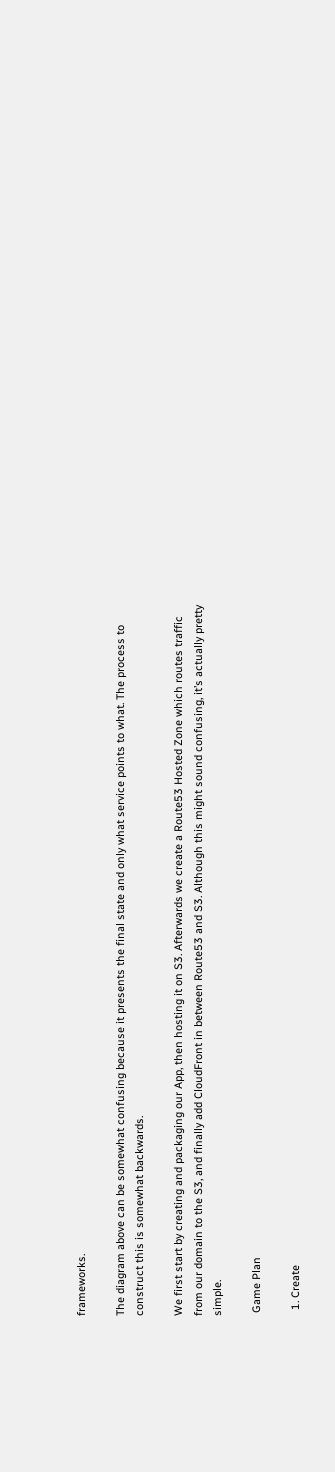frameworks.

The diagram above can be somewhat confusing because it presents the final state and only what service points to what. The process to construct this is somewhat backwards.

We first start by creating and packaging our App, then hosting it on S3. Afterwards we create a Route53 Hosted Zone which routes traffic from our domain to the S3, and finally add CloudFront in between Route53 and S3. Although this might sound confusing, it’s actually pretty simple.

 Game Plan

  1. Create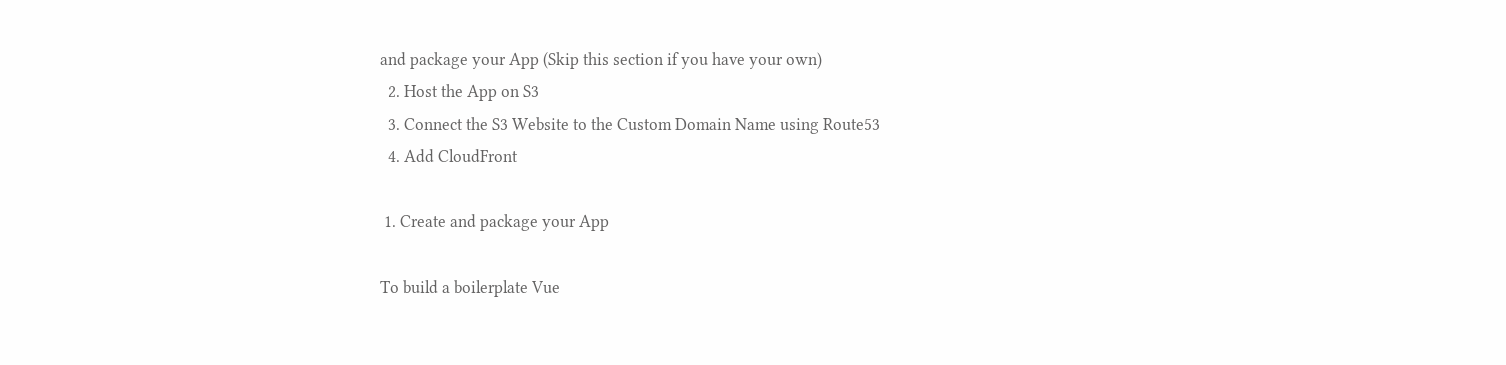and package your App (Skip this section if you have your own)
  2. Host the App on S3
  3. Connect the S3 Website to the Custom Domain Name using Route53
  4. Add CloudFront

 1. Create and package your App

To build a boilerplate Vue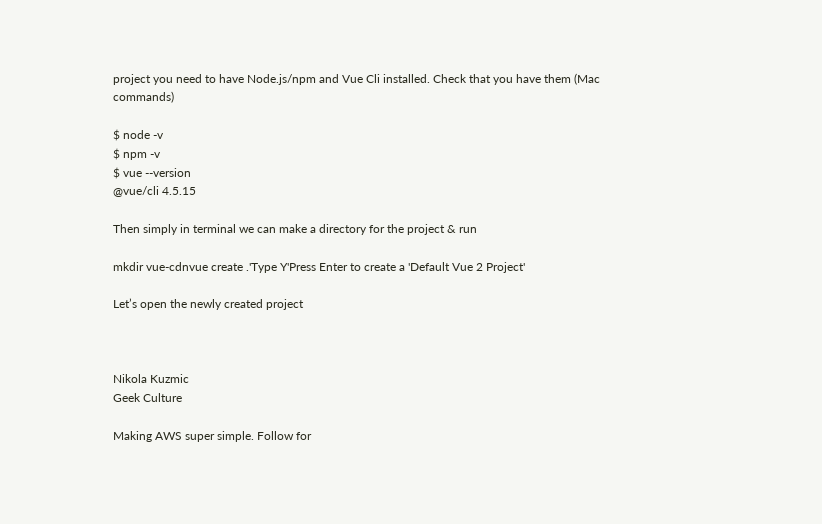project you need to have Node.js/npm and Vue Cli installed. Check that you have them (Mac commands)

$ node -v
$ npm -v
$ vue --version
@vue/cli 4.5.15

Then simply in terminal we can make a directory for the project & run

mkdir vue-cdnvue create .'Type Y'Press Enter to create a 'Default Vue 2 Project'

Let’s open the newly created project



Nikola Kuzmic
Geek Culture

Making AWS super simple. Follow for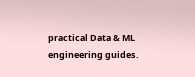practical Data & ML engineering guides.